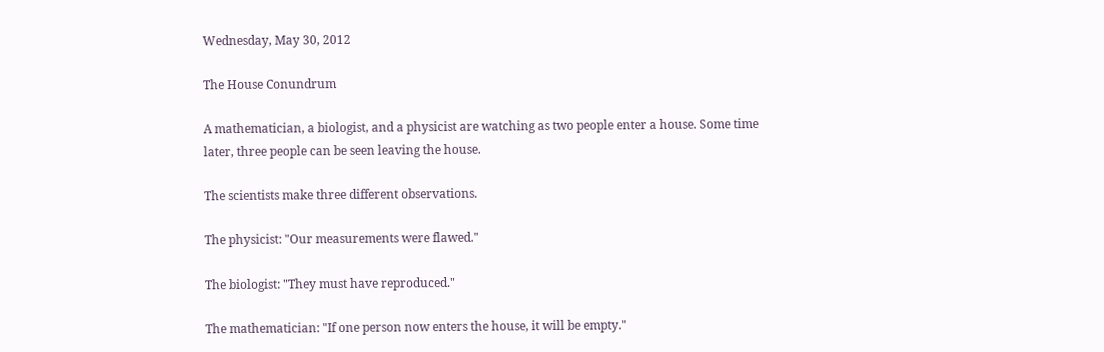Wednesday, May 30, 2012

The House Conundrum

A mathematician, a biologist, and a physicist are watching as two people enter a house. Some time later, three people can be seen leaving the house.

The scientists make three different observations.

The physicist: "Our measurements were flawed."

The biologist: "They must have reproduced."

The mathematician: "If one person now enters the house, it will be empty."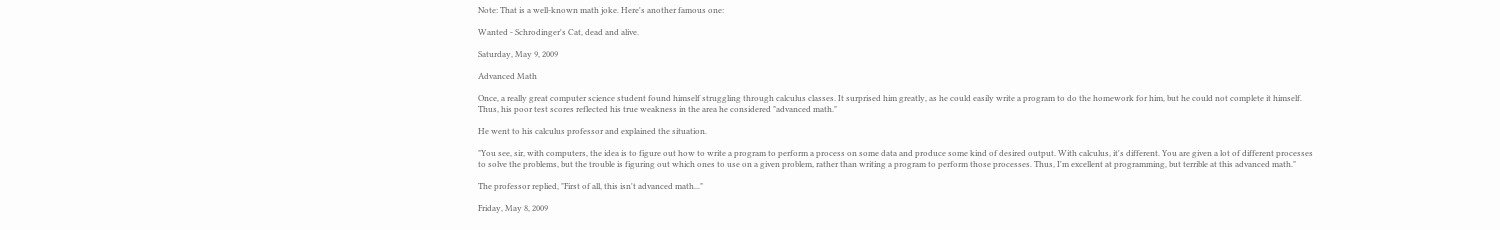Note: That is a well-known math joke. Here's another famous one:

Wanted - Schrodinger's Cat, dead and alive.

Saturday, May 9, 2009

Advanced Math

Once, a really great computer science student found himself struggling through calculus classes. It surprised him greatly, as he could easily write a program to do the homework for him, but he could not complete it himself. Thus, his poor test scores reflected his true weakness in the area he considered "advanced math."

He went to his calculus professor and explained the situation.

"You see, sir, with computers, the idea is to figure out how to write a program to perform a process on some data and produce some kind of desired output. With calculus, it's different. You are given a lot of different processes to solve the problems, but the trouble is figuring out which ones to use on a given problem, rather than writing a program to perform those processes. Thus, I'm excellent at programming, but terrible at this advanced math."

The professor replied, "First of all, this isn't advanced math..."

Friday, May 8, 2009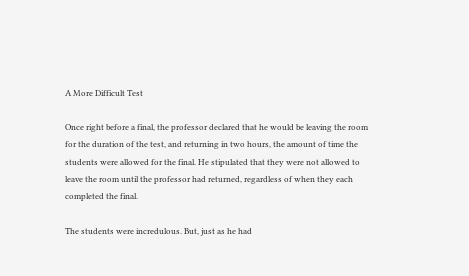A More Difficult Test

Once right before a final, the professor declared that he would be leaving the room for the duration of the test, and returning in two hours, the amount of time the students were allowed for the final. He stipulated that they were not allowed to leave the room until the professor had returned, regardless of when they each completed the final.

The students were incredulous. But, just as he had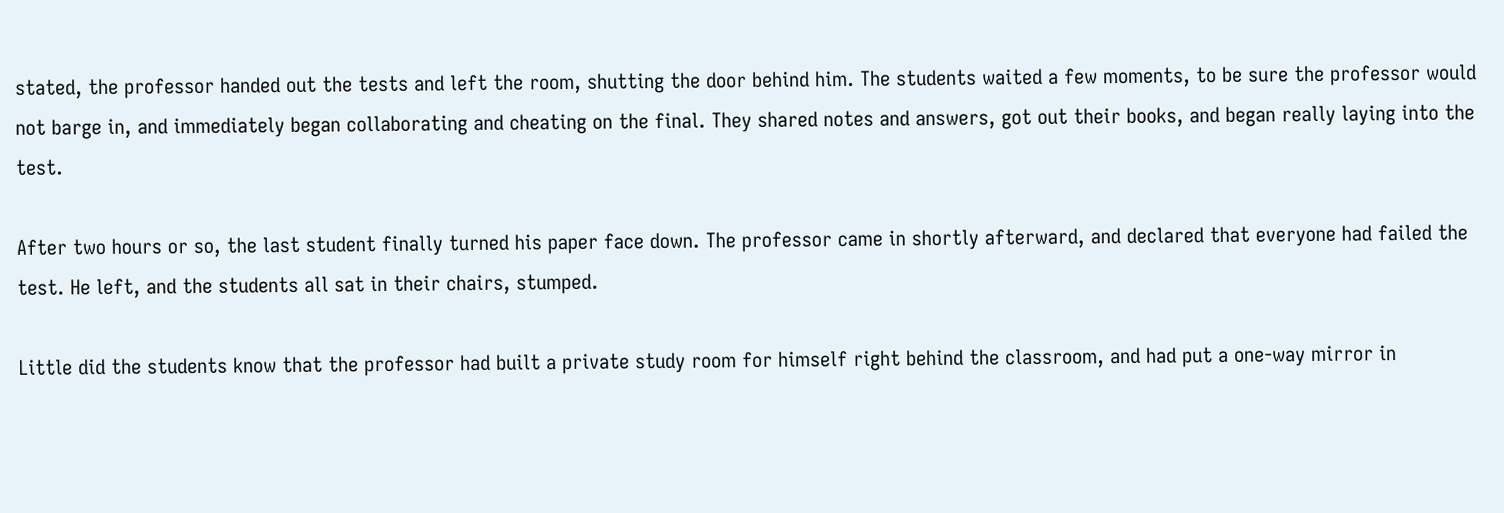stated, the professor handed out the tests and left the room, shutting the door behind him. The students waited a few moments, to be sure the professor would not barge in, and immediately began collaborating and cheating on the final. They shared notes and answers, got out their books, and began really laying into the test.

After two hours or so, the last student finally turned his paper face down. The professor came in shortly afterward, and declared that everyone had failed the test. He left, and the students all sat in their chairs, stumped.

Little did the students know that the professor had built a private study room for himself right behind the classroom, and had put a one-way mirror in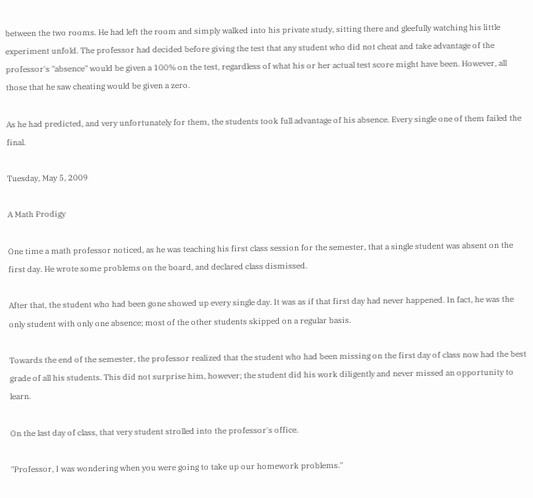between the two rooms. He had left the room and simply walked into his private study, sitting there and gleefully watching his little experiment unfold. The professor had decided before giving the test that any student who did not cheat and take advantage of the professor's "absence" would be given a 100% on the test, regardless of what his or her actual test score might have been. However, all those that he saw cheating would be given a zero.

As he had predicted, and very unfortunately for them, the students took full advantage of his absence. Every single one of them failed the final.

Tuesday, May 5, 2009

A Math Prodigy

One time a math professor noticed, as he was teaching his first class session for the semester, that a single student was absent on the first day. He wrote some problems on the board, and declared class dismissed.

After that, the student who had been gone showed up every single day. It was as if that first day had never happened. In fact, he was the only student with only one absence; most of the other students skipped on a regular basis.

Towards the end of the semester, the professor realized that the student who had been missing on the first day of class now had the best grade of all his students. This did not surprise him, however; the student did his work diligently and never missed an opportunity to learn.

On the last day of class, that very student strolled into the professor's office.

"Professor, I was wondering when you were going to take up our homework problems."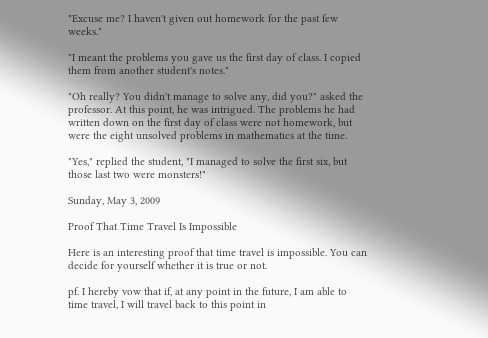"Excuse me? I haven't given out homework for the past few weeks."

"I meant the problems you gave us the first day of class. I copied them from another student's notes."

"Oh really? You didn't manage to solve any, did you?" asked the professor. At this point, he was intrigued. The problems he had written down on the first day of class were not homework, but were the eight unsolved problems in mathematics at the time.

"Yes," replied the student, "I managed to solve the first six, but those last two were monsters!"

Sunday, May 3, 2009

Proof That Time Travel Is Impossible

Here is an interesting proof that time travel is impossible. You can decide for yourself whether it is true or not.

pf. I hereby vow that if, at any point in the future, I am able to time travel, I will travel back to this point in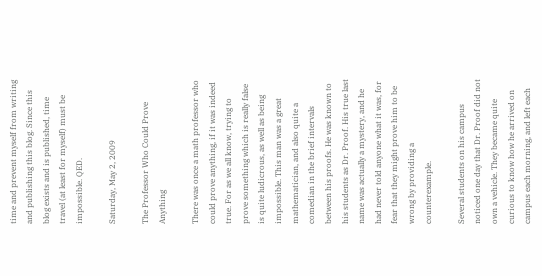time and prevent myself from writing and publishing this blog. Since this blog exists and is published, time travel (at least for myself) must be impossible. QED.

Saturday, May 2, 2009

The Professor Who Could Prove Anything

There was once a math professor who could prove anything, if it was indeed true. For as we all know, trying to prove something which is really false is quite ludicrous, as well as being impossible. This man was a great mathematician, and also quite a comedian in the brief intervals between his proofs. He was known to his students as Dr. Proof. His true last name was actually a mystery, and he had never told anyone what it was, for fear that they might prove him to be wrong by providing a counterexample.

Several students on his campus noticed one day that Dr. Proof did not own a vehicle. They became quite curious to know how he arrived on campus each morning, and left each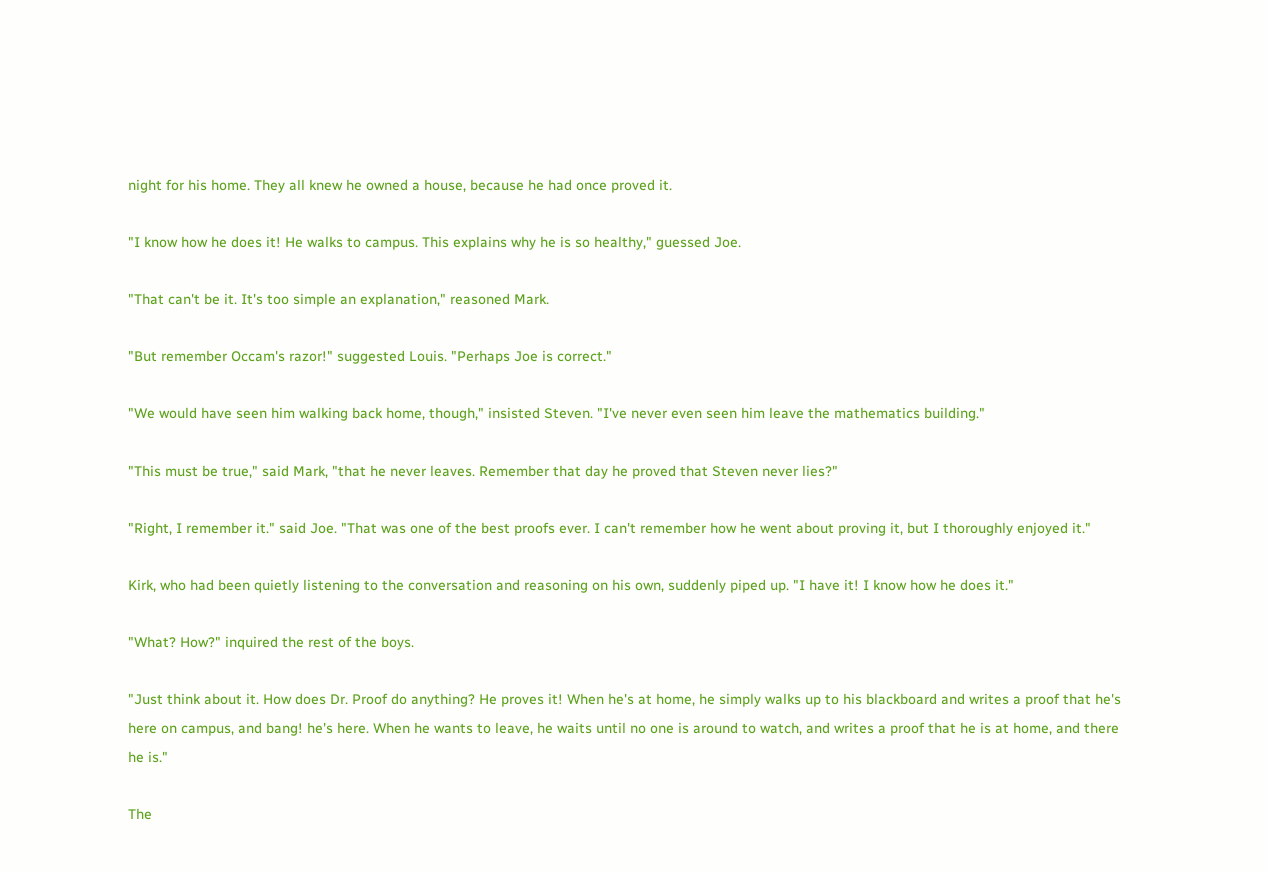night for his home. They all knew he owned a house, because he had once proved it.

"I know how he does it! He walks to campus. This explains why he is so healthy," guessed Joe.

"That can't be it. It's too simple an explanation," reasoned Mark.

"But remember Occam's razor!" suggested Louis. "Perhaps Joe is correct."

"We would have seen him walking back home, though," insisted Steven. "I've never even seen him leave the mathematics building."

"This must be true," said Mark, "that he never leaves. Remember that day he proved that Steven never lies?"

"Right, I remember it." said Joe. "That was one of the best proofs ever. I can't remember how he went about proving it, but I thoroughly enjoyed it."

Kirk, who had been quietly listening to the conversation and reasoning on his own, suddenly piped up. "I have it! I know how he does it."

"What? How?" inquired the rest of the boys.

"Just think about it. How does Dr. Proof do anything? He proves it! When he's at home, he simply walks up to his blackboard and writes a proof that he's here on campus, and bang! he's here. When he wants to leave, he waits until no one is around to watch, and writes a proof that he is at home, and there he is."

The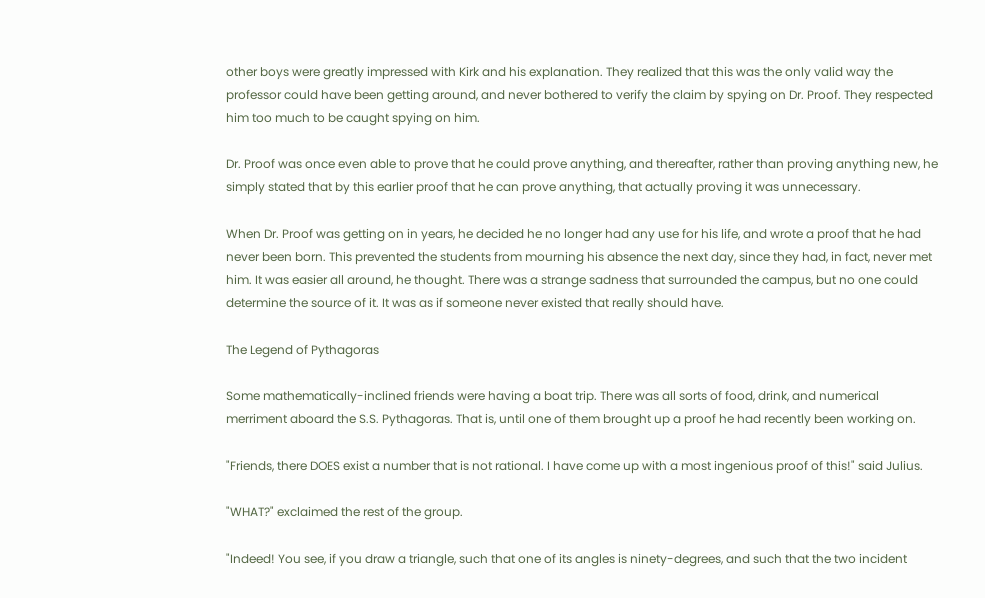other boys were greatly impressed with Kirk and his explanation. They realized that this was the only valid way the professor could have been getting around, and never bothered to verify the claim by spying on Dr. Proof. They respected him too much to be caught spying on him.

Dr. Proof was once even able to prove that he could prove anything, and thereafter, rather than proving anything new, he simply stated that by this earlier proof that he can prove anything, that actually proving it was unnecessary.

When Dr. Proof was getting on in years, he decided he no longer had any use for his life, and wrote a proof that he had never been born. This prevented the students from mourning his absence the next day, since they had, in fact, never met him. It was easier all around, he thought. There was a strange sadness that surrounded the campus, but no one could determine the source of it. It was as if someone never existed that really should have.

The Legend of Pythagoras

Some mathematically-inclined friends were having a boat trip. There was all sorts of food, drink, and numerical merriment aboard the S.S. Pythagoras. That is, until one of them brought up a proof he had recently been working on.

"Friends, there DOES exist a number that is not rational. I have come up with a most ingenious proof of this!" said Julius.

"WHAT?" exclaimed the rest of the group.

"Indeed! You see, if you draw a triangle, such that one of its angles is ninety-degrees, and such that the two incident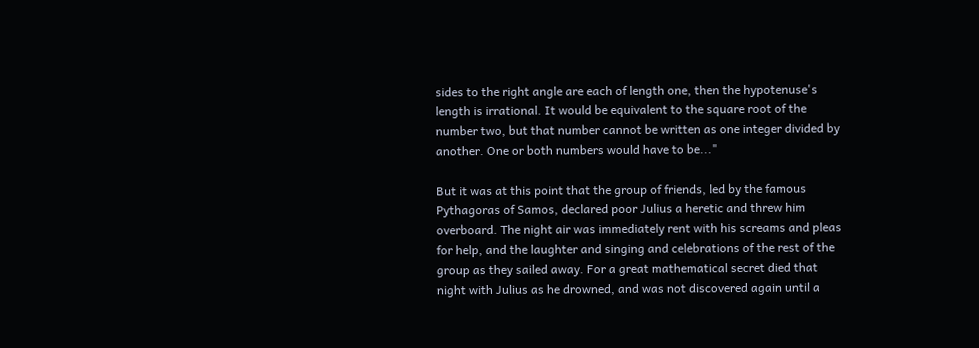sides to the right angle are each of length one, then the hypotenuse's length is irrational. It would be equivalent to the square root of the number two, but that number cannot be written as one integer divided by another. One or both numbers would have to be..."

But it was at this point that the group of friends, led by the famous Pythagoras of Samos, declared poor Julius a heretic and threw him overboard. The night air was immediately rent with his screams and pleas for help, and the laughter and singing and celebrations of the rest of the group as they sailed away. For a great mathematical secret died that night with Julius as he drowned, and was not discovered again until a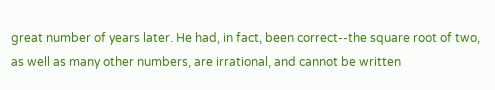great number of years later. He had, in fact, been correct--the square root of two, as well as many other numbers, are irrational, and cannot be written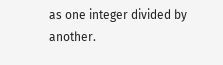as one integer divided by another.